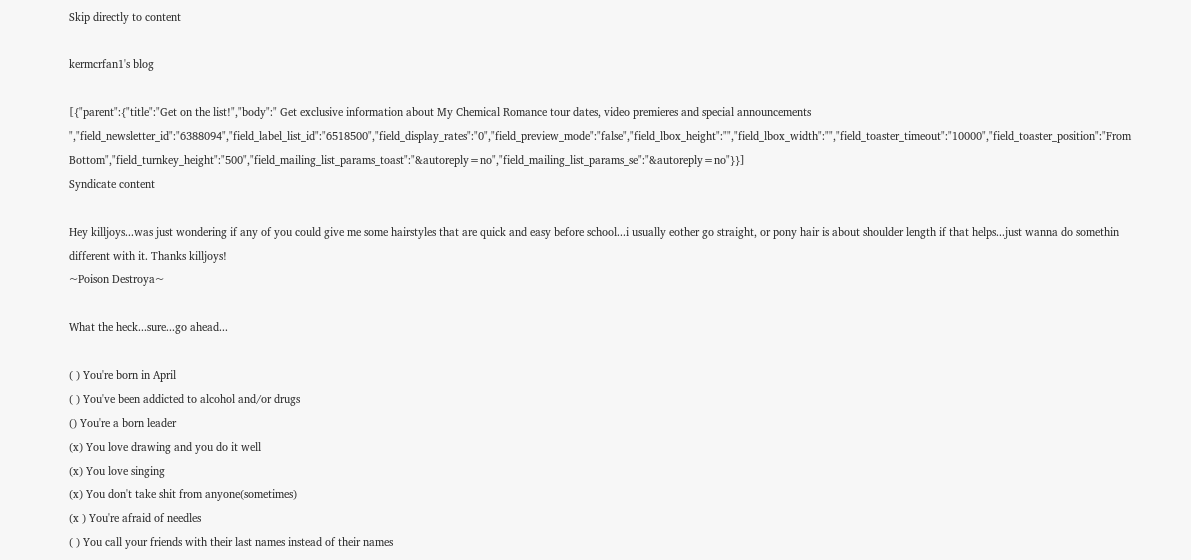Skip directly to content

kermcrfan1's blog

[{"parent":{"title":"Get on the list!","body":" Get exclusive information about My Chemical Romance tour dates, video premieres and special announcements ","field_newsletter_id":"6388094","field_label_list_id":"6518500","field_display_rates":"0","field_preview_mode":"false","field_lbox_height":"","field_lbox_width":"","field_toaster_timeout":"10000","field_toaster_position":"From Bottom","field_turnkey_height":"500","field_mailing_list_params_toast":"&autoreply=no","field_mailing_list_params_se":"&autoreply=no"}}]
Syndicate content

Hey killjoys...was just wondering if any of you could give me some hairstyles that are quick and easy before school...i usually eother go straight, or pony hair is about shoulder length if that helps...just wanna do somethin different with it. Thanks killjoys!
~Poison Destroya~

What the heck...sure...go ahead...

( ) You're born in April
( ) You've been addicted to alcohol and/or drugs
() You're a born leader
(x) You love drawing and you do it well
(x) You love singing
(x) You don't take shit from anyone(sometimes)
(x ) You're afraid of needles
( ) You call your friends with their last names instead of their names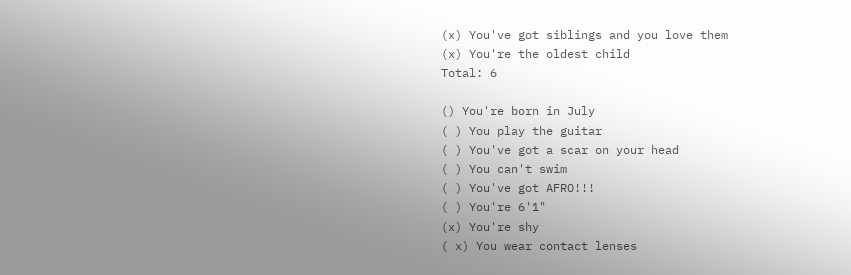(x) You've got siblings and you love them
(x) You're the oldest child
Total: 6

() You're born in July
( ) You play the guitar
( ) You've got a scar on your head
( ) You can't swim
( ) You've got AFRO!!!
( ) You're 6'1"
(x) You're shy
( x) You wear contact lenses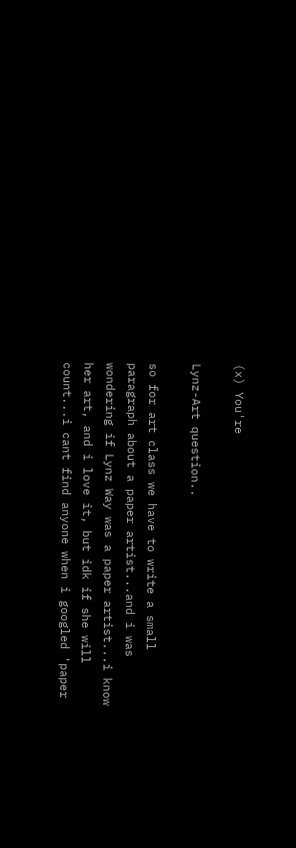(x) You're

Lynz-Art question..

so for art class we have to write a small paragraph about a paper artist...and i was wondering if Lynz Way was a paper artist...i know her art, and i love it, but idk if she will count...i cant find anyone when i googled 'paper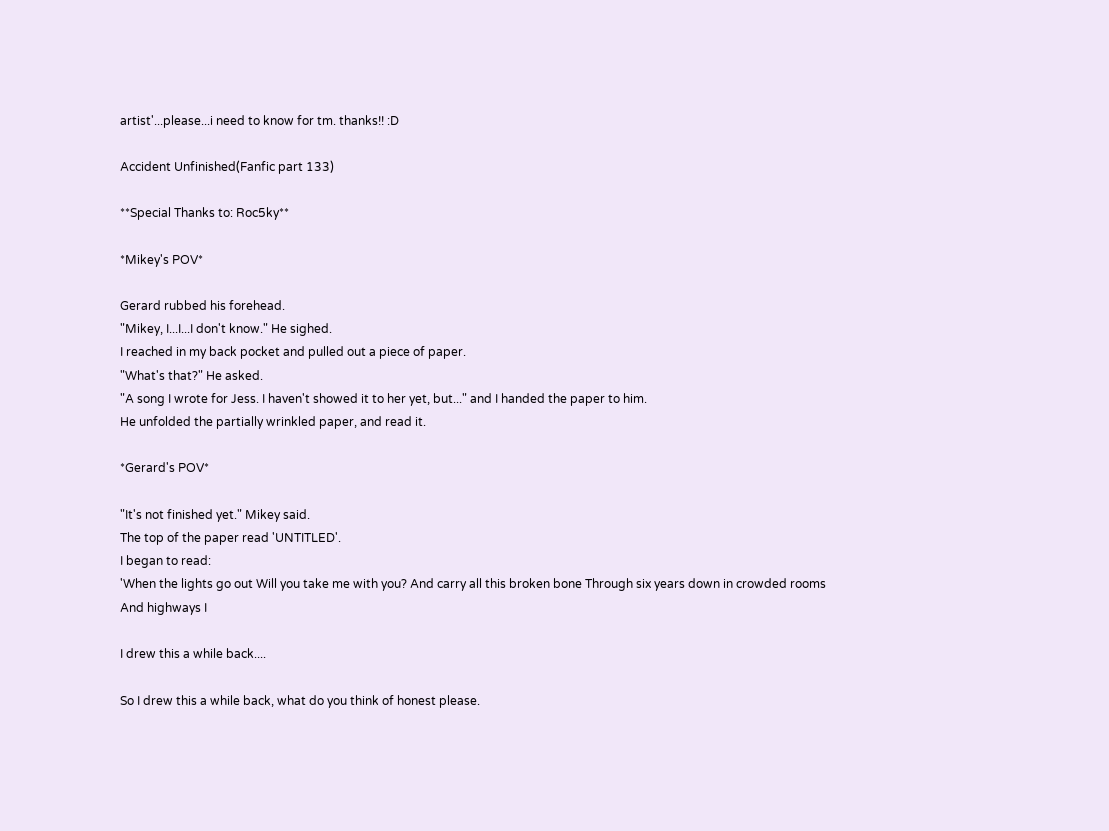artist'...please...i need to know for tm. thanks!! :D

Accident Unfinished(Fanfic part 133)

**Special Thanks to: Roc5ky**

*Mikey's POV*

Gerard rubbed his forehead.
"Mikey, I...I...I don't know." He sighed.
I reached in my back pocket and pulled out a piece of paper.
"What's that?" He asked.
"A song I wrote for Jess. I haven't showed it to her yet, but..." and I handed the paper to him.
He unfolded the partially wrinkled paper, and read it.

*Gerard's POV*

"It's not finished yet." Mikey said.
The top of the paper read 'UNTITLED'.
I began to read:
'When the lights go out Will you take me with you? And carry all this broken bone Through six years down in crowded rooms
And highways I

I drew this a while back....

So I drew this a while back, what do you think of honest please.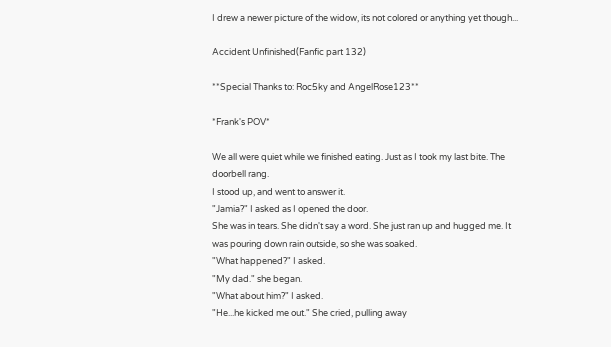I drew a newer picture of the widow, its not colored or anything yet though...

Accident Unfinished(Fanfic part 132)

**Special Thanks to: Roc5ky and AngelRose123**

*Frank's POV*

We all were quiet while we finished eating. Just as I took my last bite. The doorbell rang.
I stood up, and went to answer it.
"Jamia?" I asked as I opened the door.
She was in tears. She didn't say a word. She just ran up and hugged me. It was pouring down rain outside, so she was soaked.
"What happened?" I asked.
"My dad." she began.
"What about him?" I asked.
"He...he kicked me out." She cried, pulling away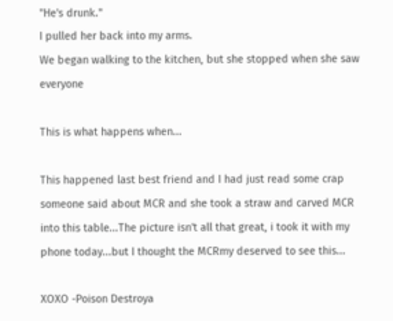"He's drunk."
I pulled her back into my arms.
We began walking to the kitchen, but she stopped when she saw everyone

This is what happens when...

This happened last best friend and I had just read some crap someone said about MCR and she took a straw and carved MCR into this table...The picture isn't all that great, i took it with my phone today...but I thought the MCRmy deserved to see this...

XOXO -Poison Destroya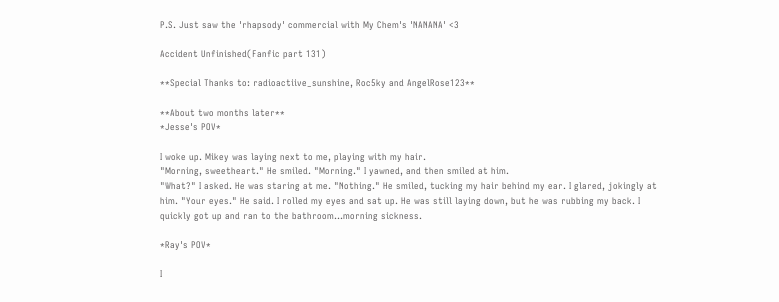P.S. Just saw the 'rhapsody' commercial with My Chem's 'NANANA' <3

Accident Unfinished(Fanfic part 131)

**Special Thanks to: radioactiive_sunshine, Roc5ky and AngelRose123**

**About two months later**
*Jesse's POV*

I woke up. Mikey was laying next to me, playing with my hair.
"Morning, sweetheart." He smiled. "Morning." I yawned, and then smiled at him.
"What?" I asked. He was staring at me. "Nothing." He smiled, tucking my hair behind my ear. I glared, jokingly at him. "Your eyes." He said. I rolled my eyes and sat up. He was still laying down, but he was rubbing my back. I quickly got up and ran to the bathroom...morning sickness.

*Ray's POV*

I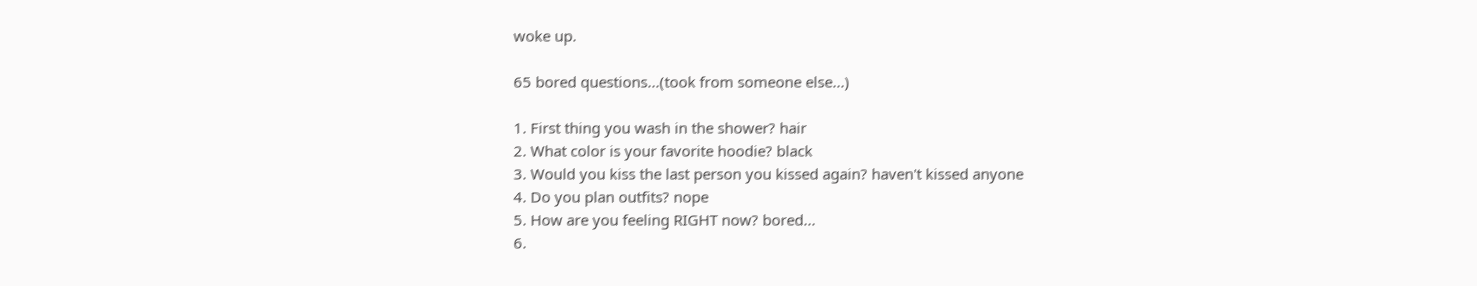woke up.

65 bored questions...(took from someone else...)

1. First thing you wash in the shower? hair
2. What color is your favorite hoodie? black
3. Would you kiss the last person you kissed again? haven't kissed anyone
4. Do you plan outfits? nope
5. How are you feeling RIGHT now? bored...
6.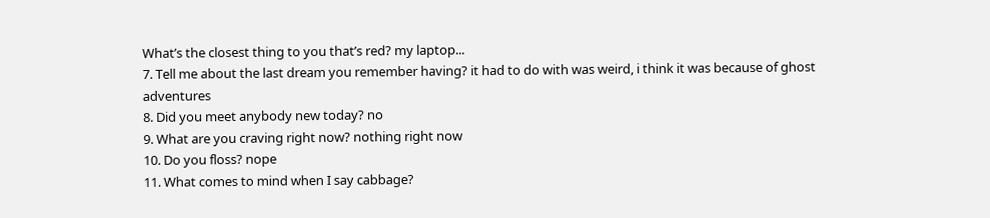What’s the closest thing to you that’s red? my laptop...
7. Tell me about the last dream you remember having? it had to do with was weird, i think it was because of ghost adventures
8. Did you meet anybody new today? no
9. What are you craving right now? nothing right now
10. Do you floss? nope
11. What comes to mind when I say cabbage?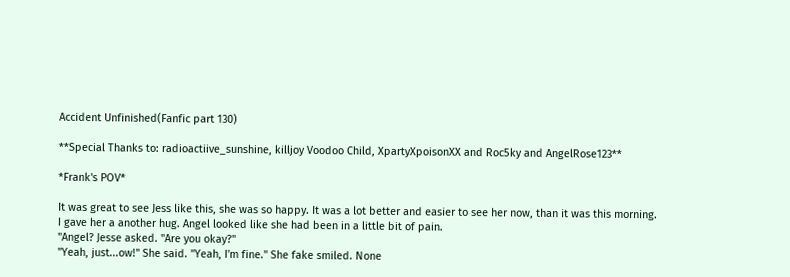Accident Unfinished(Fanfic part 130)

**Special Thanks to: radioactiive_sunshine, killjoy Voodoo Child, XpartyXpoisonXX and Roc5ky and AngelRose123**

*Frank's POV*

It was great to see Jess like this, she was so happy. It was a lot better and easier to see her now, than it was this morning.
I gave her a another hug. Angel looked like she had been in a little bit of pain.
"Angel? Jesse asked. "Are you okay?"
"Yeah, just...ow!" She said. "Yeah, I'm fine." She fake smiled. None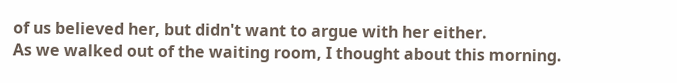of us believed her, but didn't want to argue with her either.
As we walked out of the waiting room, I thought about this morning.